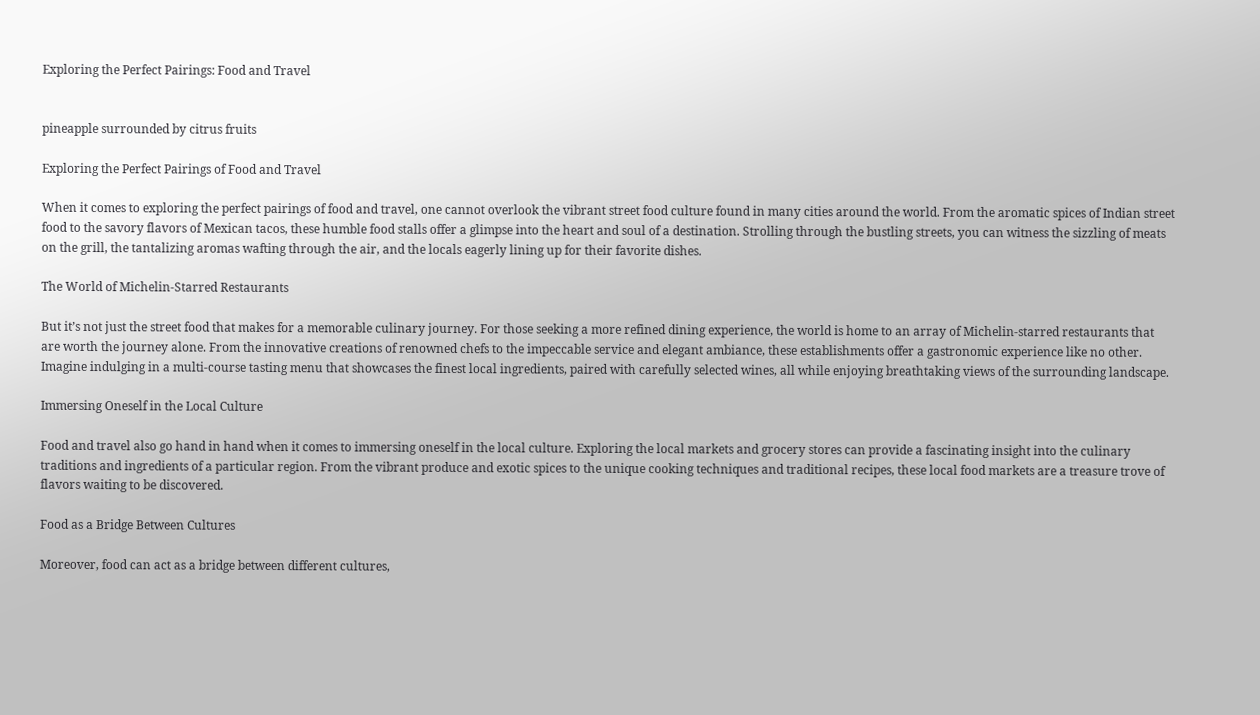Exploring the Perfect Pairings: Food and Travel


pineapple surrounded by citrus fruits

Exploring the Perfect Pairings of Food and Travel

When it comes to exploring the perfect pairings of food and travel, one cannot overlook the vibrant street food culture found in many cities around the world. From the aromatic spices of Indian street food to the savory flavors of Mexican tacos, these humble food stalls offer a glimpse into the heart and soul of a destination. Strolling through the bustling streets, you can witness the sizzling of meats on the grill, the tantalizing aromas wafting through the air, and the locals eagerly lining up for their favorite dishes.

The World of Michelin-Starred Restaurants

But it’s not just the street food that makes for a memorable culinary journey. For those seeking a more refined dining experience, the world is home to an array of Michelin-starred restaurants that are worth the journey alone. From the innovative creations of renowned chefs to the impeccable service and elegant ambiance, these establishments offer a gastronomic experience like no other. Imagine indulging in a multi-course tasting menu that showcases the finest local ingredients, paired with carefully selected wines, all while enjoying breathtaking views of the surrounding landscape.

Immersing Oneself in the Local Culture

Food and travel also go hand in hand when it comes to immersing oneself in the local culture. Exploring the local markets and grocery stores can provide a fascinating insight into the culinary traditions and ingredients of a particular region. From the vibrant produce and exotic spices to the unique cooking techniques and traditional recipes, these local food markets are a treasure trove of flavors waiting to be discovered.

Food as a Bridge Between Cultures

Moreover, food can act as a bridge between different cultures,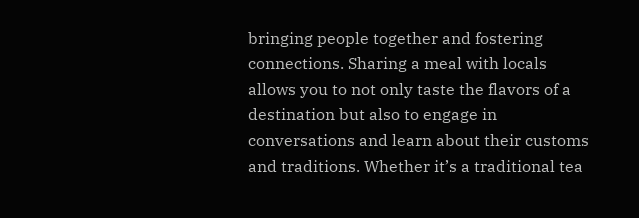bringing people together and fostering connections. Sharing a meal with locals allows you to not only taste the flavors of a destination but also to engage in conversations and learn about their customs and traditions. Whether it’s a traditional tea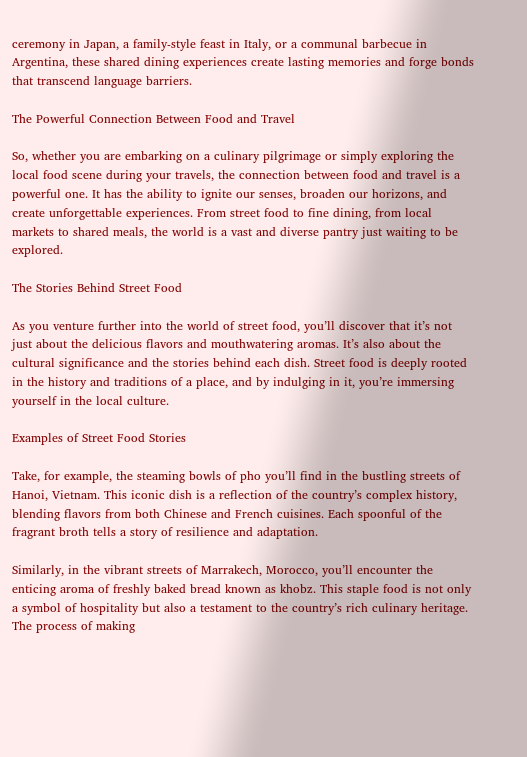ceremony in Japan, a family-style feast in Italy, or a communal barbecue in Argentina, these shared dining experiences create lasting memories and forge bonds that transcend language barriers.

The Powerful Connection Between Food and Travel

So, whether you are embarking on a culinary pilgrimage or simply exploring the local food scene during your travels, the connection between food and travel is a powerful one. It has the ability to ignite our senses, broaden our horizons, and create unforgettable experiences. From street food to fine dining, from local markets to shared meals, the world is a vast and diverse pantry just waiting to be explored.

The Stories Behind Street Food

As you venture further into the world of street food, you’ll discover that it’s not just about the delicious flavors and mouthwatering aromas. It’s also about the cultural significance and the stories behind each dish. Street food is deeply rooted in the history and traditions of a place, and by indulging in it, you’re immersing yourself in the local culture.

Examples of Street Food Stories

Take, for example, the steaming bowls of pho you’ll find in the bustling streets of Hanoi, Vietnam. This iconic dish is a reflection of the country’s complex history, blending flavors from both Chinese and French cuisines. Each spoonful of the fragrant broth tells a story of resilience and adaptation.

Similarly, in the vibrant streets of Marrakech, Morocco, you’ll encounter the enticing aroma of freshly baked bread known as khobz. This staple food is not only a symbol of hospitality but also a testament to the country’s rich culinary heritage. The process of making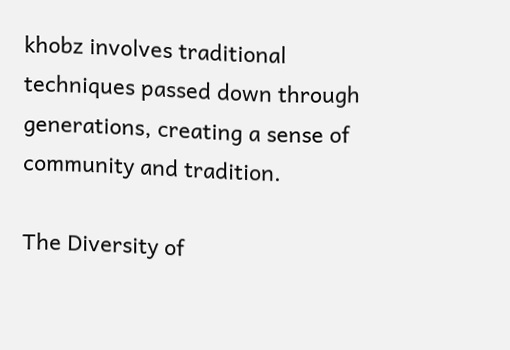khobz involves traditional techniques passed down through generations, creating a sense of community and tradition.

The Diversity of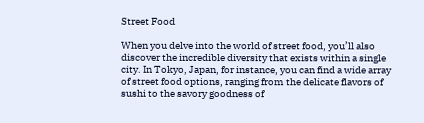Street Food

When you delve into the world of street food, you’ll also discover the incredible diversity that exists within a single city. In Tokyo, Japan, for instance, you can find a wide array of street food options, ranging from the delicate flavors of sushi to the savory goodness of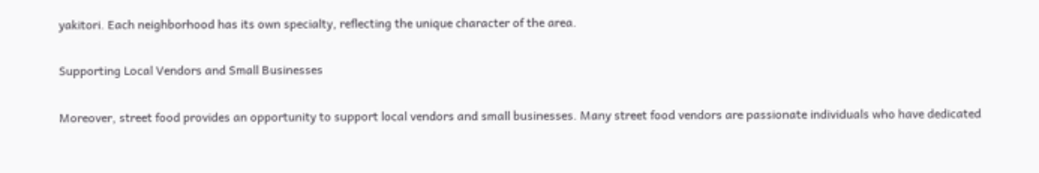yakitori. Each neighborhood has its own specialty, reflecting the unique character of the area.

Supporting Local Vendors and Small Businesses

Moreover, street food provides an opportunity to support local vendors and small businesses. Many street food vendors are passionate individuals who have dedicated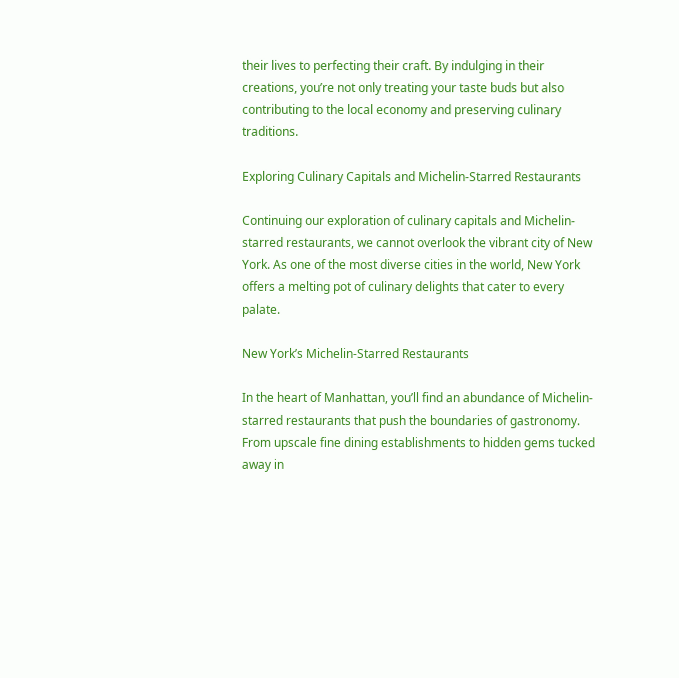their lives to perfecting their craft. By indulging in their creations, you’re not only treating your taste buds but also contributing to the local economy and preserving culinary traditions.

Exploring Culinary Capitals and Michelin-Starred Restaurants

Continuing our exploration of culinary capitals and Michelin-starred restaurants, we cannot overlook the vibrant city of New York. As one of the most diverse cities in the world, New York offers a melting pot of culinary delights that cater to every palate.

New York’s Michelin-Starred Restaurants

In the heart of Manhattan, you’ll find an abundance of Michelin-starred restaurants that push the boundaries of gastronomy. From upscale fine dining establishments to hidden gems tucked away in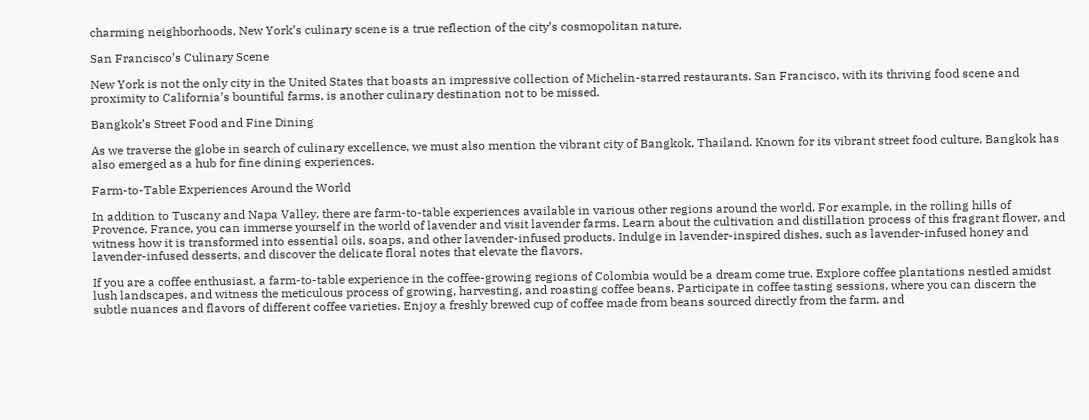charming neighborhoods, New York’s culinary scene is a true reflection of the city’s cosmopolitan nature.

San Francisco’s Culinary Scene

New York is not the only city in the United States that boasts an impressive collection of Michelin-starred restaurants. San Francisco, with its thriving food scene and proximity to California’s bountiful farms, is another culinary destination not to be missed.

Bangkok’s Street Food and Fine Dining

As we traverse the globe in search of culinary excellence, we must also mention the vibrant city of Bangkok, Thailand. Known for its vibrant street food culture, Bangkok has also emerged as a hub for fine dining experiences.

Farm-to-Table Experiences Around the World

In addition to Tuscany and Napa Valley, there are farm-to-table experiences available in various other regions around the world. For example, in the rolling hills of Provence, France, you can immerse yourself in the world of lavender and visit lavender farms. Learn about the cultivation and distillation process of this fragrant flower, and witness how it is transformed into essential oils, soaps, and other lavender-infused products. Indulge in lavender-inspired dishes, such as lavender-infused honey and lavender-infused desserts, and discover the delicate floral notes that elevate the flavors.

If you are a coffee enthusiast, a farm-to-table experience in the coffee-growing regions of Colombia would be a dream come true. Explore coffee plantations nestled amidst lush landscapes, and witness the meticulous process of growing, harvesting, and roasting coffee beans. Participate in coffee tasting sessions, where you can discern the subtle nuances and flavors of different coffee varieties. Enjoy a freshly brewed cup of coffee made from beans sourced directly from the farm, and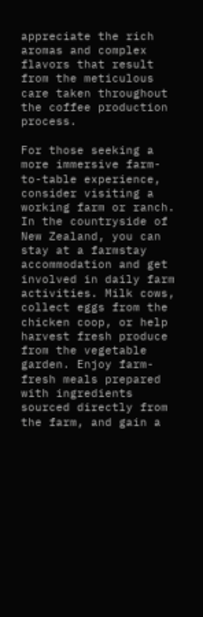appreciate the rich aromas and complex flavors that result from the meticulous care taken throughout the coffee production process.

For those seeking a more immersive farm-to-table experience, consider visiting a working farm or ranch. In the countryside of New Zealand, you can stay at a farmstay accommodation and get involved in daily farm activities. Milk cows, collect eggs from the chicken coop, or help harvest fresh produce from the vegetable garden. Enjoy farm-fresh meals prepared with ingredients sourced directly from the farm, and gain a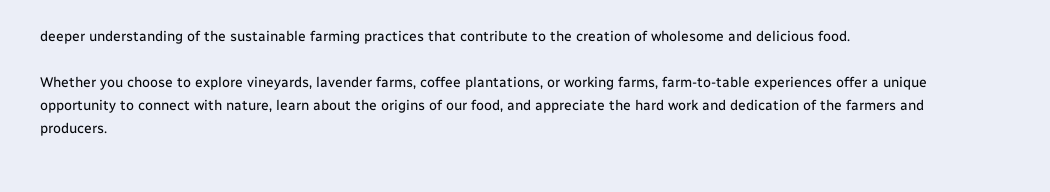deeper understanding of the sustainable farming practices that contribute to the creation of wholesome and delicious food.

Whether you choose to explore vineyards, lavender farms, coffee plantations, or working farms, farm-to-table experiences offer a unique opportunity to connect with nature, learn about the origins of our food, and appreciate the hard work and dedication of the farmers and producers.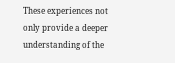These experiences not only provide a deeper understanding of the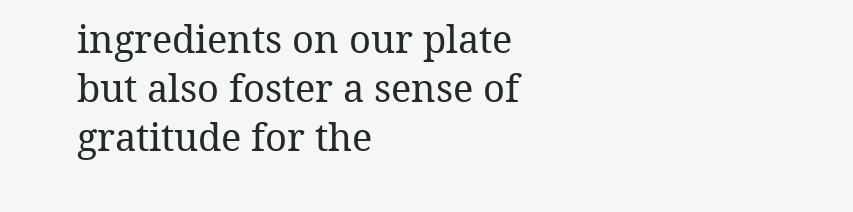ingredients on our plate but also foster a sense of gratitude for the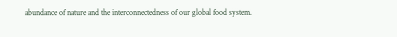abundance of nature and the interconnectedness of our global food system.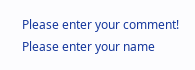Please enter your comment!
Please enter your name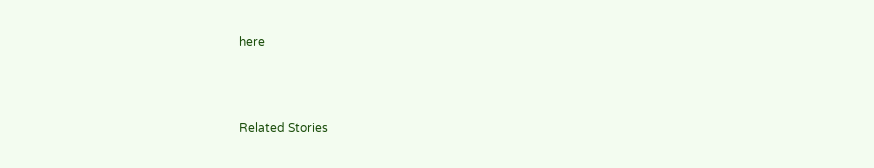here



Related Stories